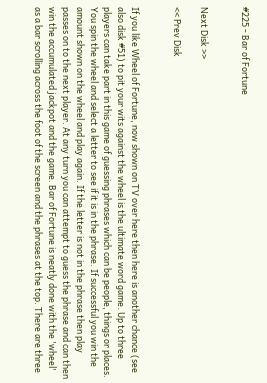#225 - Bar of Fortune


Next Disk >>

<< Prev Disk


If you like Wheel of Fortune, now shown on TV over here then here is another chance (see also disk #51) to pit your wits against the wheel is the ultimate word game. Up to three players can take part in this game of guessing phrases which can be people, things or places. You spin the wheel and select a letter to see if it is in the phrase. If successful you win the amount shown on the wheel and play again. If the letter is not in the phrase then play passes on to the next player. At any turn you can attempt to guess the phrase and can then win the accumulated jackpot and the game. Bar of Fortune is neatly done with the 'wheel' as a bar scrolling across the foot of the screen and the phrases at the top. There are three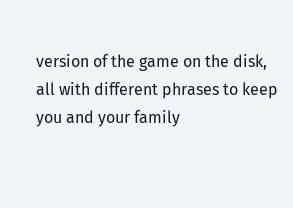version of the game on the disk, all with different phrases to keep you and your family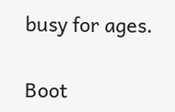busy for ages.

Boot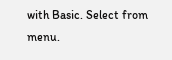with Basic. Select from menu.